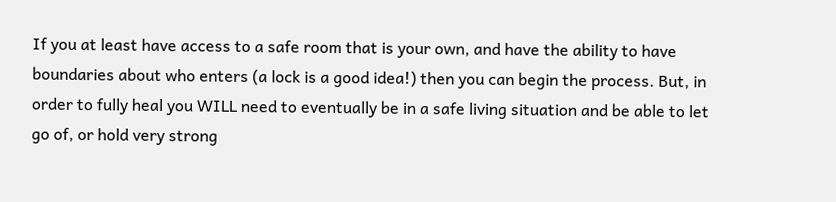If you at least have access to a safe room that is your own, and have the ability to have boundaries about who enters (a lock is a good idea!) then you can begin the process. But, in order to fully heal you WILL need to eventually be in a safe living situation and be able to let go of, or hold very strong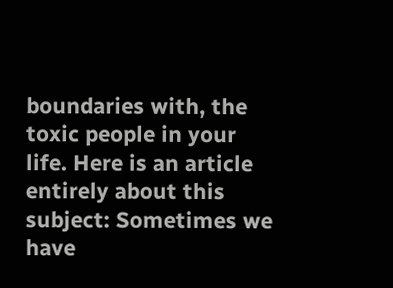boundaries with, the toxic people in your life. Here is an article entirely about this subject: Sometimes we have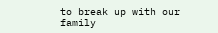to break up with our family